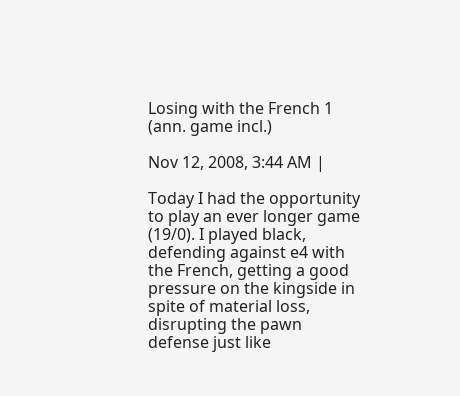Losing with the French 1 (ann. game incl.)

Nov 12, 2008, 3:44 AM |

Today I had the opportunity to play an ever longer game (19/0). I played black, defending against e4 with the French, getting a good pressure on the kingside in spite of material loss, disrupting the pawn defense just like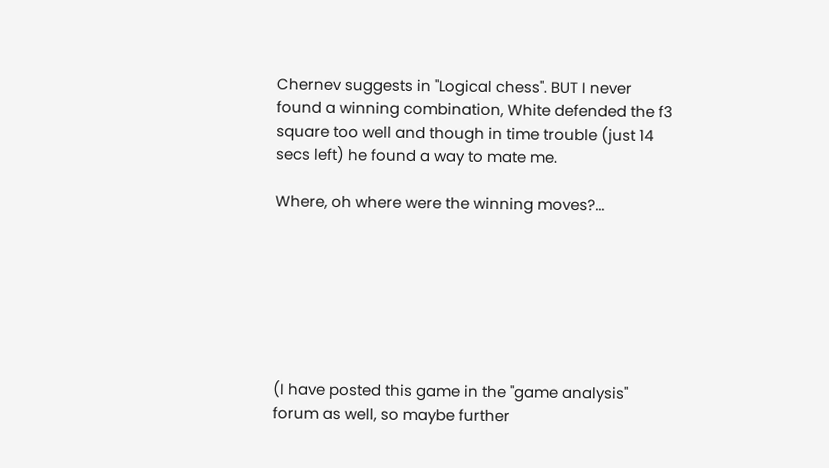Chernev suggests in "Logical chess". BUT I never found a winning combination, White defended the f3 square too well and though in time trouble (just 14 secs left) he found a way to mate me.

Where, oh where were the winning moves?...







(I have posted this game in the "game analysis" forum as well, so maybe further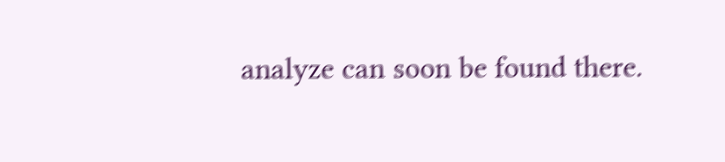analyze can soon be found there.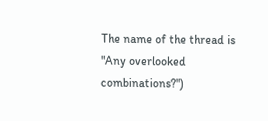The name of the thread is "Any overlooked combinations?")